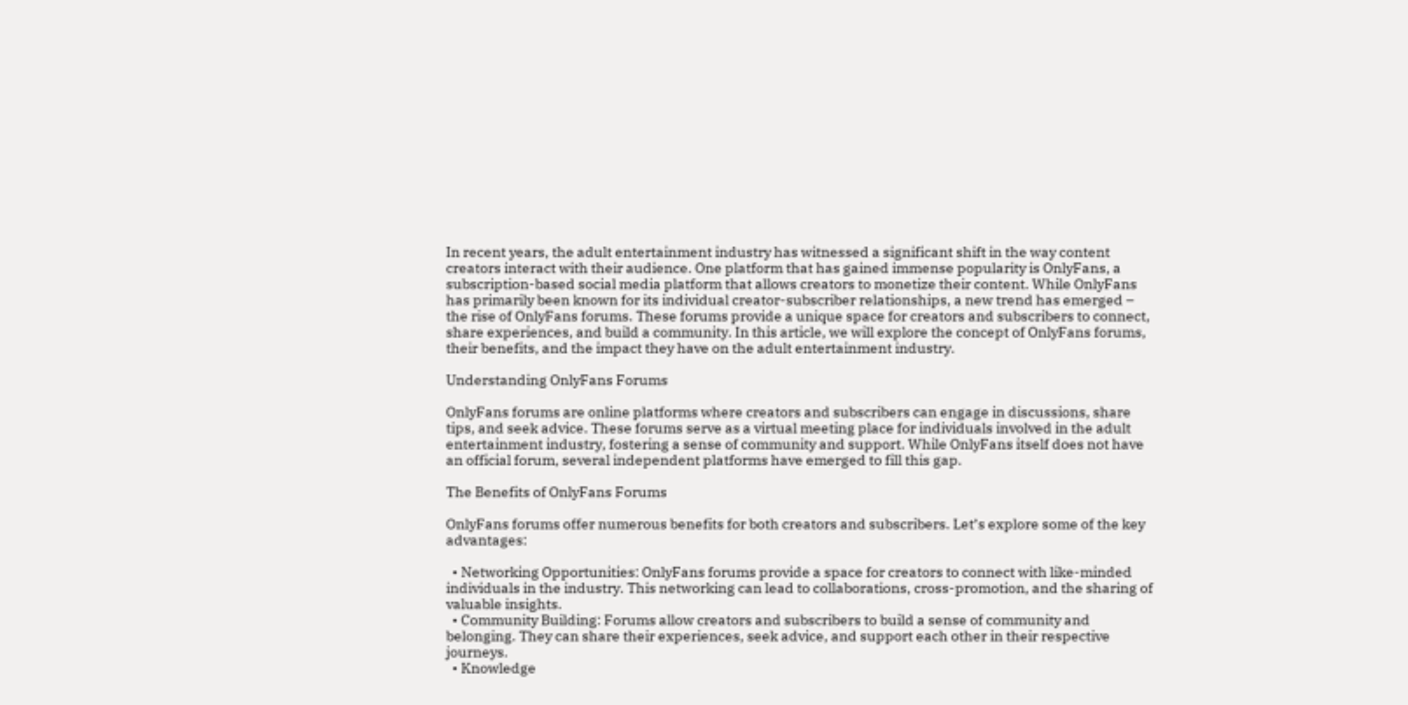In recent years, the adult entertainment industry has witnessed a significant shift in the way content creators interact with their audience. One platform that has gained immense popularity is OnlyFans, a subscription-based social media platform that allows creators to monetize their content. While OnlyFans has primarily been known for its individual creator-subscriber relationships, a new trend has emerged – the rise of OnlyFans forums. These forums provide a unique space for creators and subscribers to connect, share experiences, and build a community. In this article, we will explore the concept of OnlyFans forums, their benefits, and the impact they have on the adult entertainment industry.

Understanding OnlyFans Forums

OnlyFans forums are online platforms where creators and subscribers can engage in discussions, share tips, and seek advice. These forums serve as a virtual meeting place for individuals involved in the adult entertainment industry, fostering a sense of community and support. While OnlyFans itself does not have an official forum, several independent platforms have emerged to fill this gap.

The Benefits of OnlyFans Forums

OnlyFans forums offer numerous benefits for both creators and subscribers. Let’s explore some of the key advantages:

  • Networking Opportunities: OnlyFans forums provide a space for creators to connect with like-minded individuals in the industry. This networking can lead to collaborations, cross-promotion, and the sharing of valuable insights.
  • Community Building: Forums allow creators and subscribers to build a sense of community and belonging. They can share their experiences, seek advice, and support each other in their respective journeys.
  • Knowledge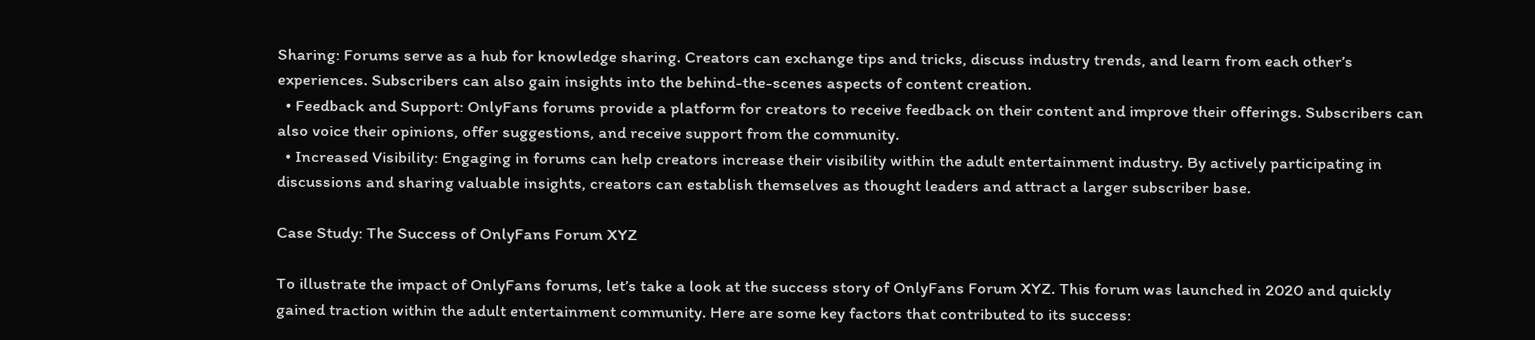Sharing: Forums serve as a hub for knowledge sharing. Creators can exchange tips and tricks, discuss industry trends, and learn from each other’s experiences. Subscribers can also gain insights into the behind-the-scenes aspects of content creation.
  • Feedback and Support: OnlyFans forums provide a platform for creators to receive feedback on their content and improve their offerings. Subscribers can also voice their opinions, offer suggestions, and receive support from the community.
  • Increased Visibility: Engaging in forums can help creators increase their visibility within the adult entertainment industry. By actively participating in discussions and sharing valuable insights, creators can establish themselves as thought leaders and attract a larger subscriber base.

Case Study: The Success of OnlyFans Forum XYZ

To illustrate the impact of OnlyFans forums, let’s take a look at the success story of OnlyFans Forum XYZ. This forum was launched in 2020 and quickly gained traction within the adult entertainment community. Here are some key factors that contributed to its success: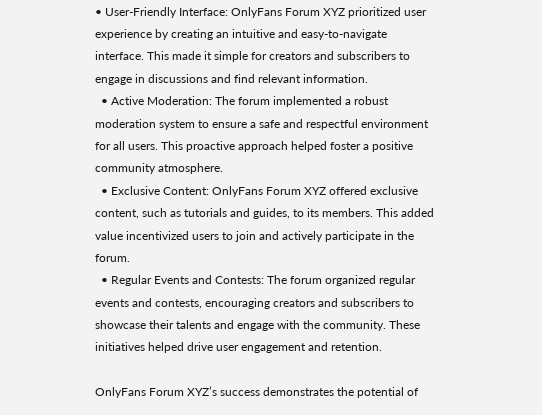• User-Friendly Interface: OnlyFans Forum XYZ prioritized user experience by creating an intuitive and easy-to-navigate interface. This made it simple for creators and subscribers to engage in discussions and find relevant information.
  • Active Moderation: The forum implemented a robust moderation system to ensure a safe and respectful environment for all users. This proactive approach helped foster a positive community atmosphere.
  • Exclusive Content: OnlyFans Forum XYZ offered exclusive content, such as tutorials and guides, to its members. This added value incentivized users to join and actively participate in the forum.
  • Regular Events and Contests: The forum organized regular events and contests, encouraging creators and subscribers to showcase their talents and engage with the community. These initiatives helped drive user engagement and retention.

OnlyFans Forum XYZ’s success demonstrates the potential of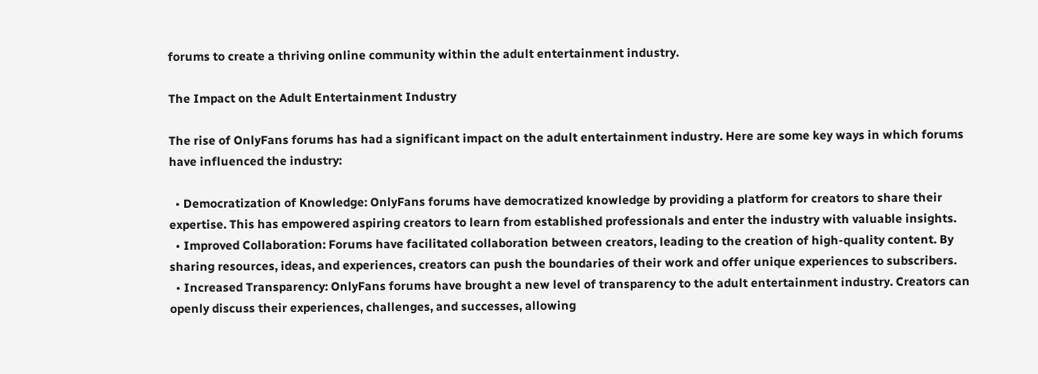forums to create a thriving online community within the adult entertainment industry.

The Impact on the Adult Entertainment Industry

The rise of OnlyFans forums has had a significant impact on the adult entertainment industry. Here are some key ways in which forums have influenced the industry:

  • Democratization of Knowledge: OnlyFans forums have democratized knowledge by providing a platform for creators to share their expertise. This has empowered aspiring creators to learn from established professionals and enter the industry with valuable insights.
  • Improved Collaboration: Forums have facilitated collaboration between creators, leading to the creation of high-quality content. By sharing resources, ideas, and experiences, creators can push the boundaries of their work and offer unique experiences to subscribers.
  • Increased Transparency: OnlyFans forums have brought a new level of transparency to the adult entertainment industry. Creators can openly discuss their experiences, challenges, and successes, allowing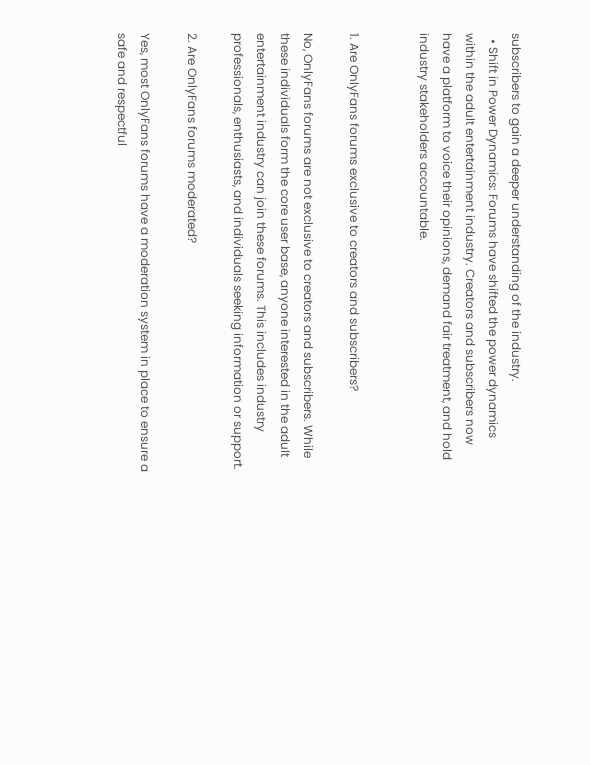subscribers to gain a deeper understanding of the industry.
  • Shift in Power Dynamics: Forums have shifted the power dynamics within the adult entertainment industry. Creators and subscribers now have a platform to voice their opinions, demand fair treatment, and hold industry stakeholders accountable.


1. Are OnlyFans forums exclusive to creators and subscribers?

No, OnlyFans forums are not exclusive to creators and subscribers. While these individuals form the core user base, anyone interested in the adult entertainment industry can join these forums. This includes industry professionals, enthusiasts, and individuals seeking information or support.

2. Are OnlyFans forums moderated?

Yes, most OnlyFans forums have a moderation system in place to ensure a safe and respectful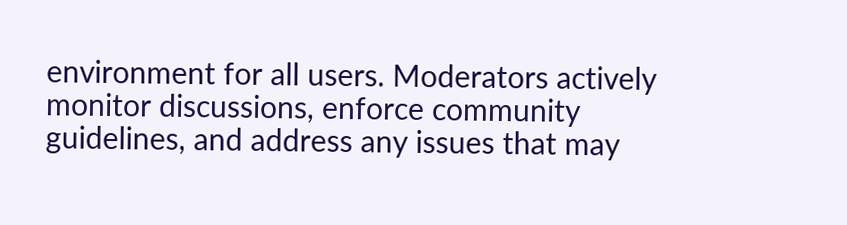environment for all users. Moderators actively monitor discussions, enforce community guidelines, and address any issues that may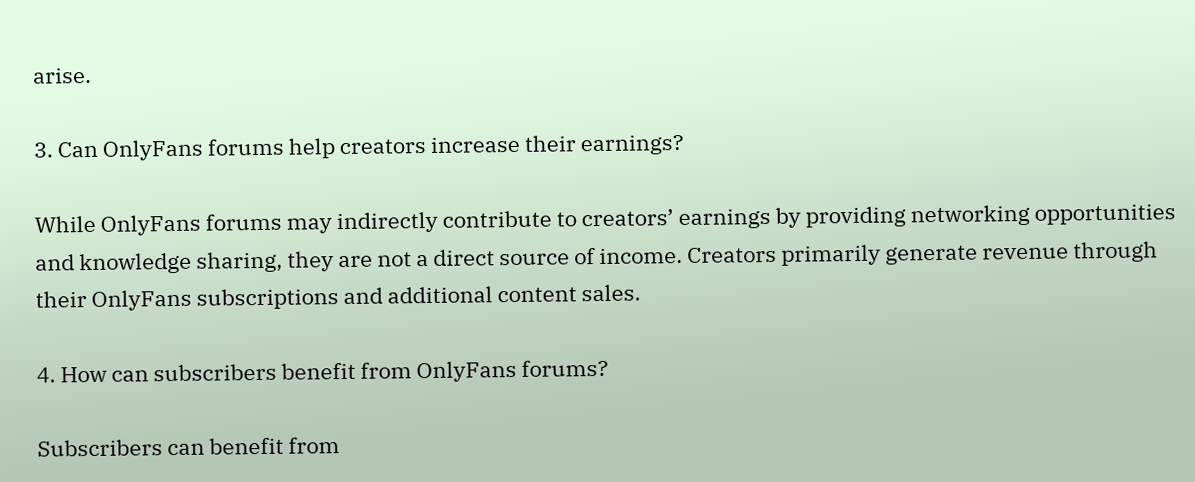arise.

3. Can OnlyFans forums help creators increase their earnings?

While OnlyFans forums may indirectly contribute to creators’ earnings by providing networking opportunities and knowledge sharing, they are not a direct source of income. Creators primarily generate revenue through their OnlyFans subscriptions and additional content sales.

4. How can subscribers benefit from OnlyFans forums?

Subscribers can benefit from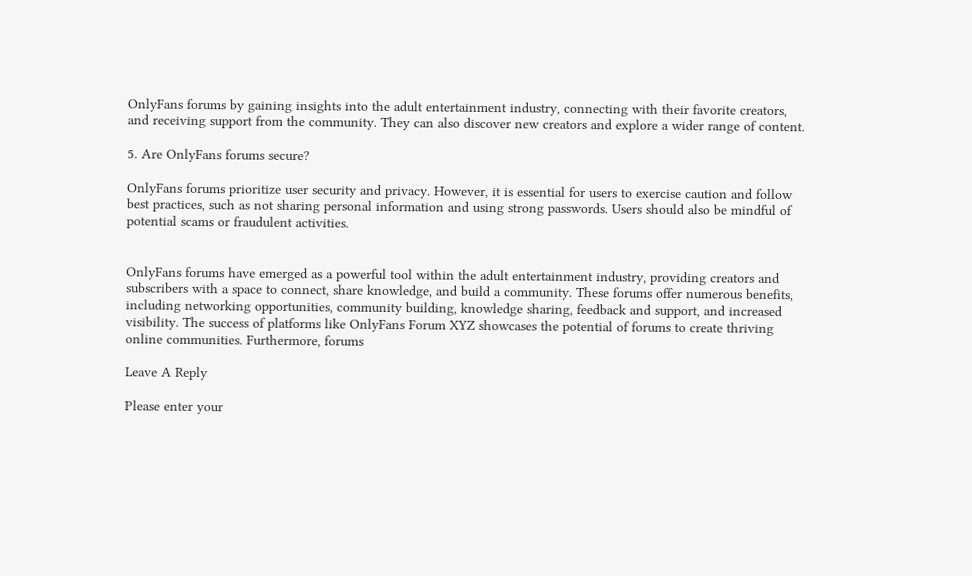OnlyFans forums by gaining insights into the adult entertainment industry, connecting with their favorite creators, and receiving support from the community. They can also discover new creators and explore a wider range of content.

5. Are OnlyFans forums secure?

OnlyFans forums prioritize user security and privacy. However, it is essential for users to exercise caution and follow best practices, such as not sharing personal information and using strong passwords. Users should also be mindful of potential scams or fraudulent activities.


OnlyFans forums have emerged as a powerful tool within the adult entertainment industry, providing creators and subscribers with a space to connect, share knowledge, and build a community. These forums offer numerous benefits, including networking opportunities, community building, knowledge sharing, feedback and support, and increased visibility. The success of platforms like OnlyFans Forum XYZ showcases the potential of forums to create thriving online communities. Furthermore, forums

Leave A Reply

Please enter your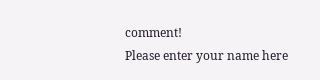comment!
Please enter your name here